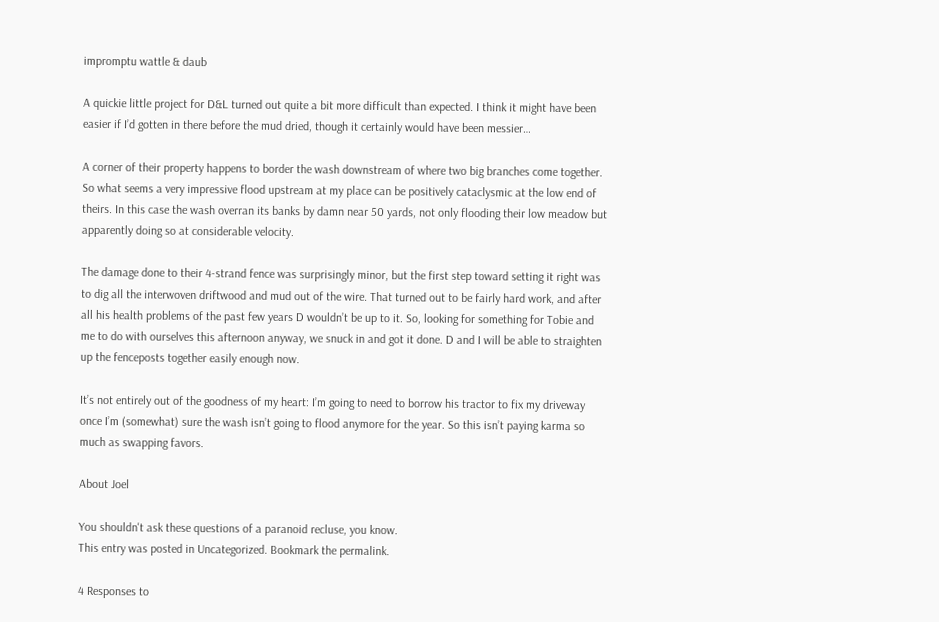impromptu wattle & daub

A quickie little project for D&L turned out quite a bit more difficult than expected. I think it might have been easier if I’d gotten in there before the mud dried, though it certainly would have been messier…

A corner of their property happens to border the wash downstream of where two big branches come together. So what seems a very impressive flood upstream at my place can be positively cataclysmic at the low end of theirs. In this case the wash overran its banks by damn near 50 yards, not only flooding their low meadow but apparently doing so at considerable velocity.

The damage done to their 4-strand fence was surprisingly minor, but the first step toward setting it right was to dig all the interwoven driftwood and mud out of the wire. That turned out to be fairly hard work, and after all his health problems of the past few years D wouldn’t be up to it. So, looking for something for Tobie and me to do with ourselves this afternoon anyway, we snuck in and got it done. D and I will be able to straighten up the fenceposts together easily enough now.

It’s not entirely out of the goodness of my heart: I’m going to need to borrow his tractor to fix my driveway once I’m (somewhat) sure the wash isn’t going to flood anymore for the year. So this isn’t paying karma so much as swapping favors.

About Joel

You shouldn't ask these questions of a paranoid recluse, you know.
This entry was posted in Uncategorized. Bookmark the permalink.

4 Responses to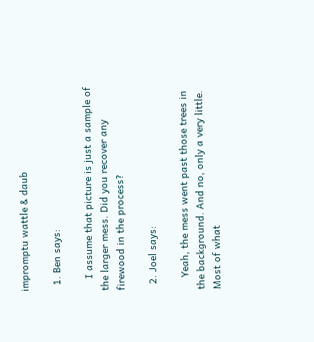impromptu wattle & daub

  1. Ben says:

    I assume that picture is just a sample of the larger mess. Did you recover any firewood in the process?

  2. Joel says:

    Yeah, the mess went past those trees in the background. And no, only a very little. Most of what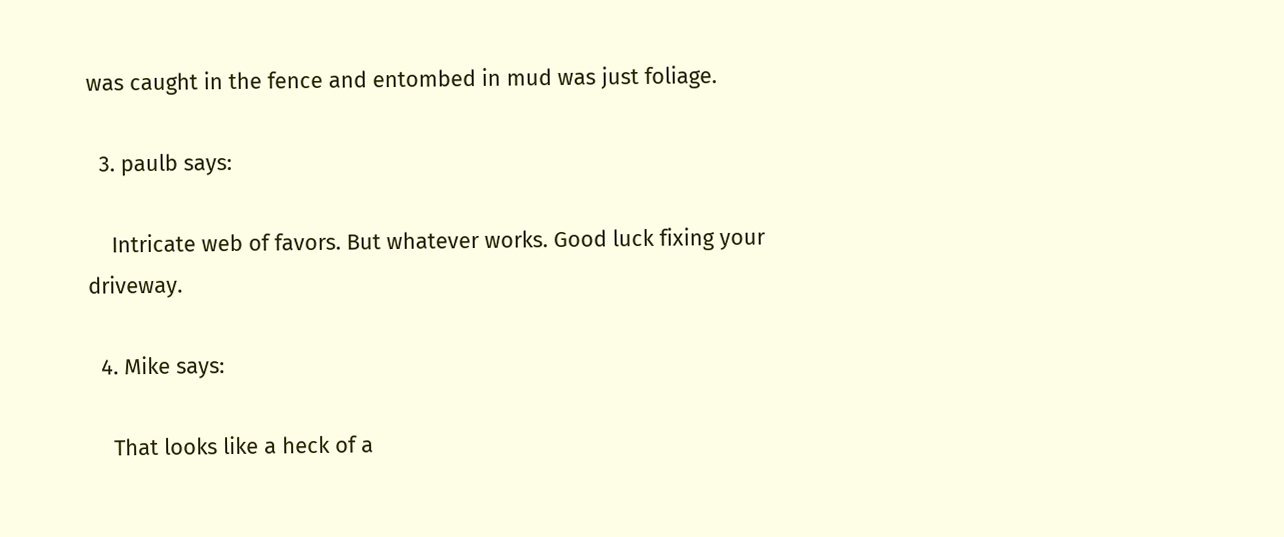was caught in the fence and entombed in mud was just foliage.

  3. paulb says:

    Intricate web of favors. But whatever works. Good luck fixing your driveway.

  4. Mike says:

    That looks like a heck of a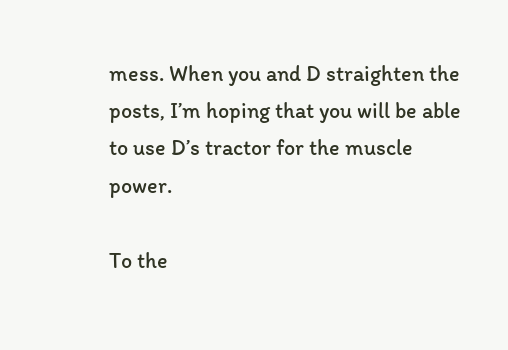mess. When you and D straighten the posts, I’m hoping that you will be able to use D’s tractor for the muscle power.

To the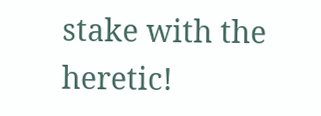stake with the heretic!